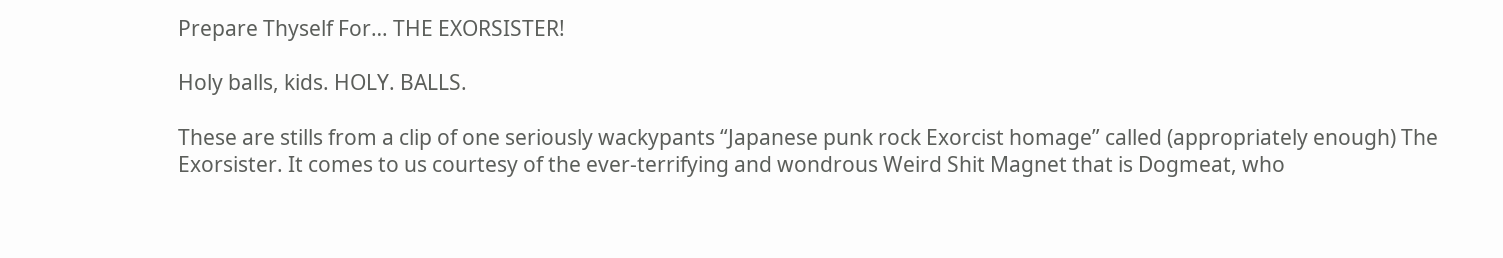Prepare Thyself For… THE EXORSISTER!

Holy balls, kids. HOLY. BALLS.

These are stills from a clip of one seriously wackypants “Japanese punk rock Exorcist homage” called (appropriately enough) The Exorsister. It comes to us courtesy of the ever-terrifying and wondrous Weird Shit Magnet that is Dogmeat, who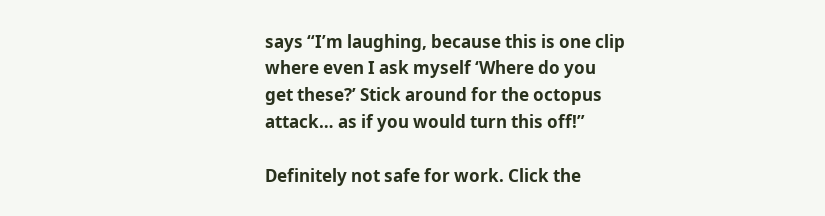says “I’m laughing, because this is one clip where even I ask myself ‘Where do you get these?’ Stick around for the octopus attack… as if you would turn this off!”

Definitely not safe for work. Click the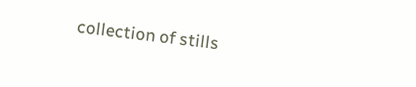collection of stills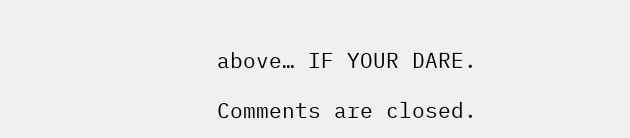above… IF YOUR DARE.

Comments are closed.